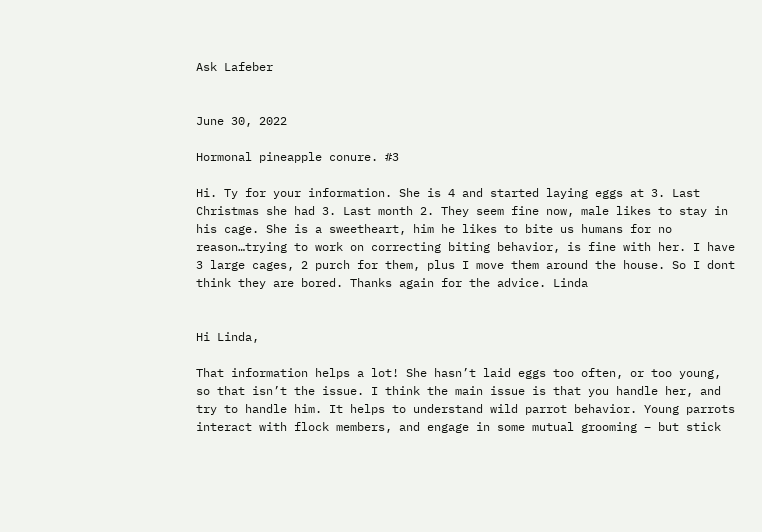Ask Lafeber


June 30, 2022

Hormonal pineapple conure. #3

Hi. Ty for your information. She is 4 and started laying eggs at 3. Last Christmas she had 3. Last month 2. They seem fine now, male likes to stay in his cage. She is a sweetheart, him he likes to bite us humans for no reason…trying to work on correcting biting behavior, is fine with her. I have 3 large cages, 2 purch for them, plus I move them around the house. So I dont think they are bored. Thanks again for the advice. Linda


Hi Linda,

That information helps a lot! She hasn’t laid eggs too often, or too young, so that isn’t the issue. I think the main issue is that you handle her, and try to handle him. It helps to understand wild parrot behavior. Young parrots interact with flock members, and engage in some mutual grooming – but stick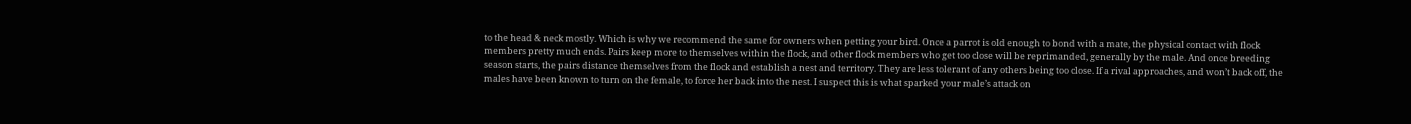to the head & neck mostly. Which is why we recommend the same for owners when petting your bird. Once a parrot is old enough to bond with a mate, the physical contact with flock members pretty much ends. Pairs keep more to themselves within the flock, and other flock members who get too close will be reprimanded, generally by the male. And once breeding season starts, the pairs distance themselves from the flock and establish a nest and territory. They are less tolerant of any others being too close. If a rival approaches, and won’t back off, the males have been known to turn on the female, to force her back into the nest. I suspect this is what sparked your male’s attack on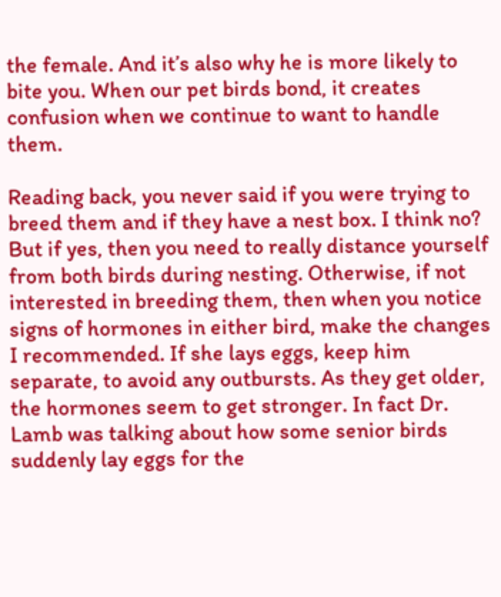the female. And it’s also why he is more likely to bite you. When our pet birds bond, it creates confusion when we continue to want to handle them.

Reading back, you never said if you were trying to breed them and if they have a nest box. I think no? But if yes, then you need to really distance yourself from both birds during nesting. Otherwise, if not interested in breeding them, then when you notice signs of hormones in either bird, make the changes I recommended. If she lays eggs, keep him separate, to avoid any outbursts. As they get older, the hormones seem to get stronger. In fact Dr. Lamb was talking about how some senior birds suddenly lay eggs for the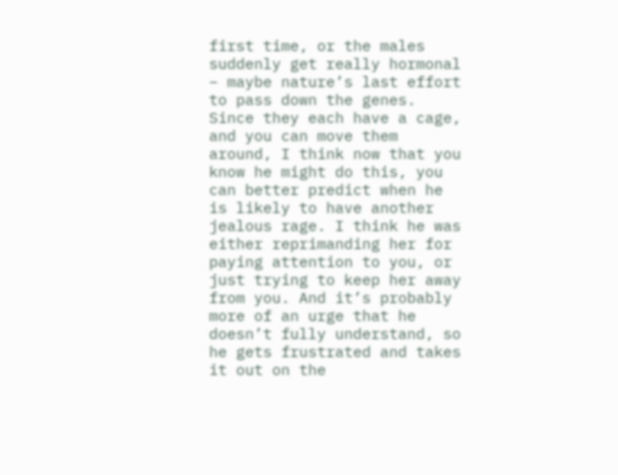first time, or the males suddenly get really hormonal – maybe nature’s last effort to pass down the genes. Since they each have a cage, and you can move them around, I think now that you know he might do this, you can better predict when he is likely to have another jealous rage. I think he was either reprimanding her for paying attention to you, or just trying to keep her away from you. And it’s probably more of an urge that he doesn’t fully understand, so he gets frustrated and takes it out on the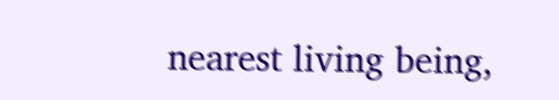nearest living being,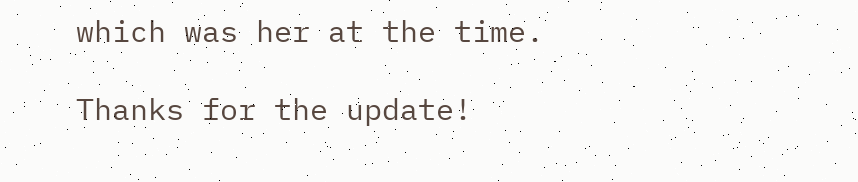which was her at the time.

Thanks for the update!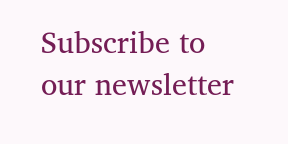Subscribe to our newsletter